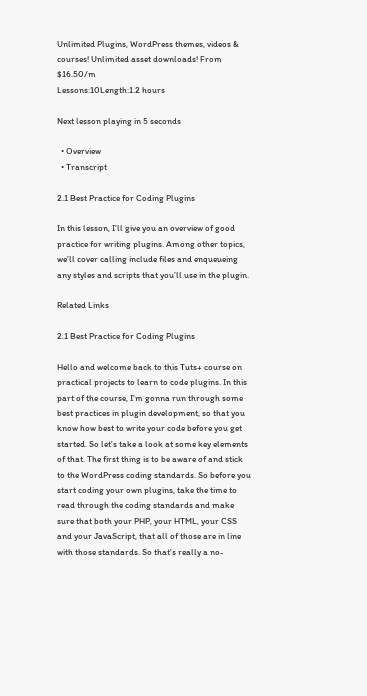Unlimited Plugins, WordPress themes, videos & courses! Unlimited asset downloads! From $16.50/m
Lessons:10Length:1.2 hours

Next lesson playing in 5 seconds

  • Overview
  • Transcript

2.1 Best Practice for Coding Plugins

In this lesson, I’ll give you an overview of good practice for writing plugins. Among other topics, we’ll cover calling include files and enqueueing any styles and scripts that you’ll use in the plugin.

Related Links

2.1 Best Practice for Coding Plugins

Hello and welcome back to this Tuts+ course on practical projects to learn to code plugins. In this part of the course, I'm gonna run through some best practices in plugin development, so that you know how best to write your code before you get started. So let's take a look at some key elements of that. The first thing is to be aware of and stick to the WordPress coding standards. So before you start coding your own plugins, take the time to read through the coding standards and make sure that both your PHP, your HTML, your CSS and your JavaScript, that all of those are in line with those standards. So that's really a no-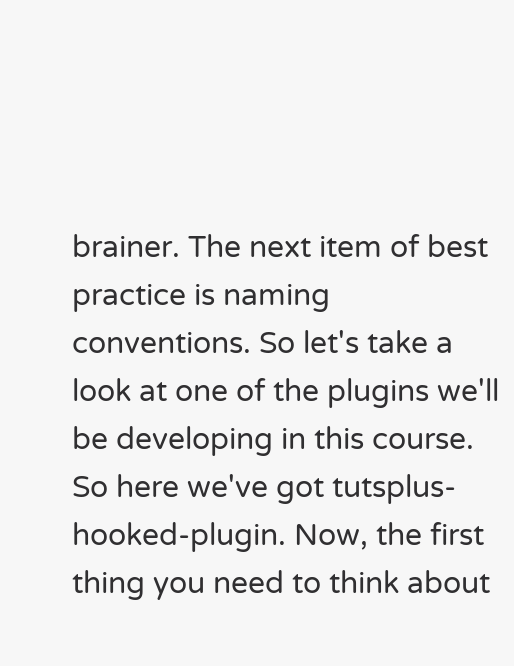brainer. The next item of best practice is naming conventions. So let's take a look at one of the plugins we'll be developing in this course. So here we've got tutsplus-hooked-plugin. Now, the first thing you need to think about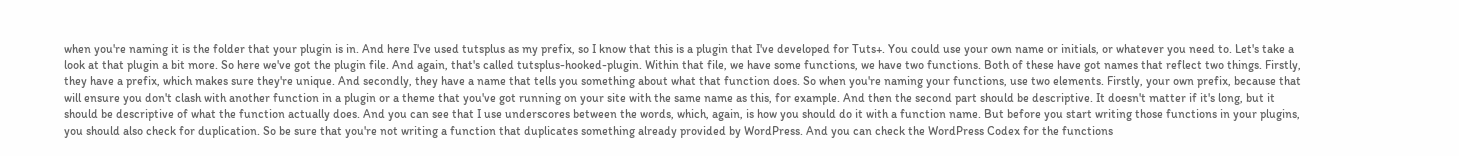when you're naming it is the folder that your plugin is in. And here I've used tutsplus as my prefix, so I know that this is a plugin that I've developed for Tuts+. You could use your own name or initials, or whatever you need to. Let's take a look at that plugin a bit more. So here we've got the plugin file. And again, that's called tutsplus-hooked-plugin. Within that file, we have some functions, we have two functions. Both of these have got names that reflect two things. Firstly, they have a prefix, which makes sure they're unique. And secondly, they have a name that tells you something about what that function does. So when you're naming your functions, use two elements. Firstly, your own prefix, because that will ensure you don't clash with another function in a plugin or a theme that you've got running on your site with the same name as this, for example. And then the second part should be descriptive. It doesn't matter if it's long, but it should be descriptive of what the function actually does. And you can see that I use underscores between the words, which, again, is how you should do it with a function name. But before you start writing those functions in your plugins, you should also check for duplication. So be sure that you're not writing a function that duplicates something already provided by WordPress. And you can check the WordPress Codex for the functions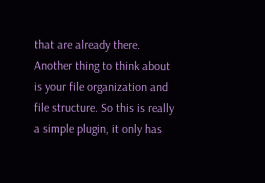that are already there. Another thing to think about is your file organization and file structure. So this is really a simple plugin, it only has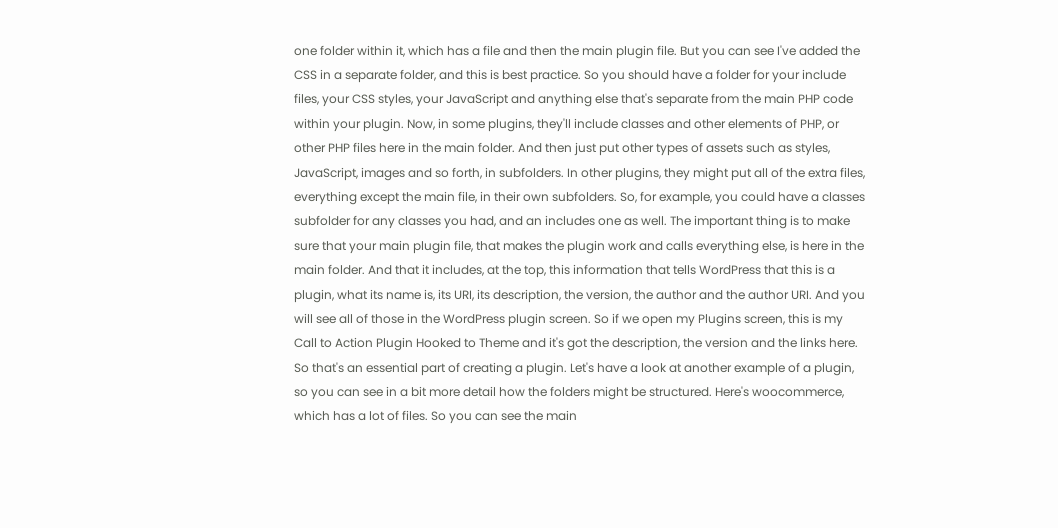one folder within it, which has a file and then the main plugin file. But you can see I've added the CSS in a separate folder, and this is best practice. So you should have a folder for your include files, your CSS styles, your JavaScript and anything else that's separate from the main PHP code within your plugin. Now, in some plugins, they'll include classes and other elements of PHP, or other PHP files here in the main folder. And then just put other types of assets such as styles, JavaScript, images and so forth, in subfolders. In other plugins, they might put all of the extra files, everything except the main file, in their own subfolders. So, for example, you could have a classes subfolder for any classes you had, and an includes one as well. The important thing is to make sure that your main plugin file, that makes the plugin work and calls everything else, is here in the main folder. And that it includes, at the top, this information that tells WordPress that this is a plugin, what its name is, its URI, its description, the version, the author and the author URI. And you will see all of those in the WordPress plugin screen. So if we open my Plugins screen, this is my Call to Action Plugin Hooked to Theme and it's got the description, the version and the links here. So that's an essential part of creating a plugin. Let's have a look at another example of a plugin, so you can see in a bit more detail how the folders might be structured. Here's woocommerce, which has a lot of files. So you can see the main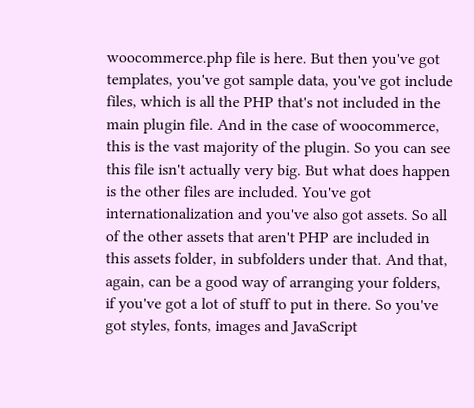woocommerce.php file is here. But then you've got templates, you've got sample data, you've got include files, which is all the PHP that's not included in the main plugin file. And in the case of woocommerce, this is the vast majority of the plugin. So you can see this file isn't actually very big. But what does happen is the other files are included. You've got internationalization and you've also got assets. So all of the other assets that aren't PHP are included in this assets folder, in subfolders under that. And that, again, can be a good way of arranging your folders, if you've got a lot of stuff to put in there. So you've got styles, fonts, images and JavaScript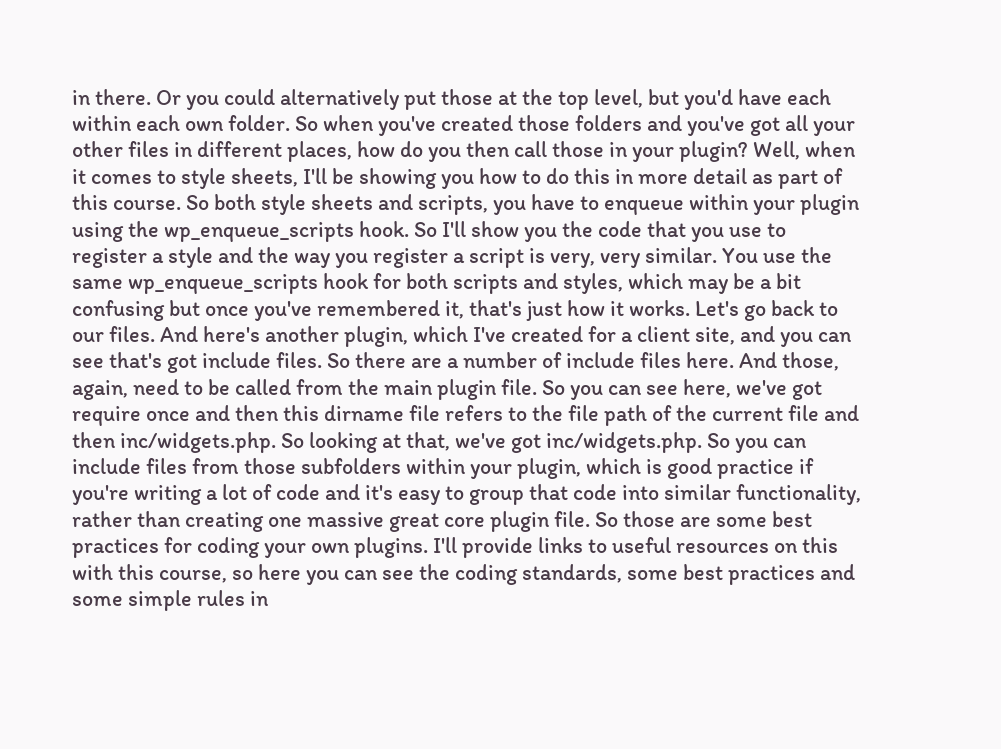in there. Or you could alternatively put those at the top level, but you'd have each within each own folder. So when you've created those folders and you've got all your other files in different places, how do you then call those in your plugin? Well, when it comes to style sheets, I'll be showing you how to do this in more detail as part of this course. So both style sheets and scripts, you have to enqueue within your plugin using the wp_enqueue_scripts hook. So I'll show you the code that you use to register a style and the way you register a script is very, very similar. You use the same wp_enqueue_scripts hook for both scripts and styles, which may be a bit confusing but once you've remembered it, that's just how it works. Let's go back to our files. And here's another plugin, which I've created for a client site, and you can see that's got include files. So there are a number of include files here. And those, again, need to be called from the main plugin file. So you can see here, we've got require once and then this dirname file refers to the file path of the current file and then inc/widgets.php. So looking at that, we've got inc/widgets.php. So you can include files from those subfolders within your plugin, which is good practice if you're writing a lot of code and it's easy to group that code into similar functionality, rather than creating one massive great core plugin file. So those are some best practices for coding your own plugins. I'll provide links to useful resources on this with this course, so here you can see the coding standards, some best practices and some simple rules in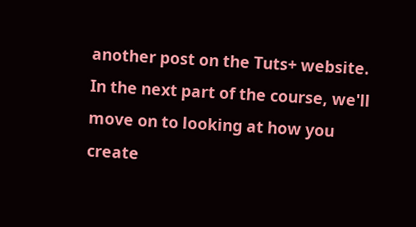another post on the Tuts+ website. In the next part of the course, we'll move on to looking at how you create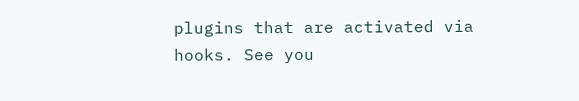plugins that are activated via hooks. See you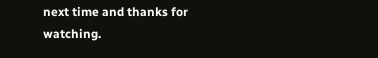next time and thanks for watching.